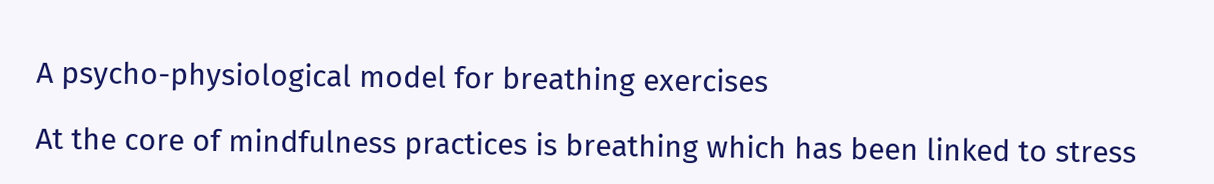A psycho-physiological model for breathing exercises

At the core of mindfulness practices is breathing which has been linked to stress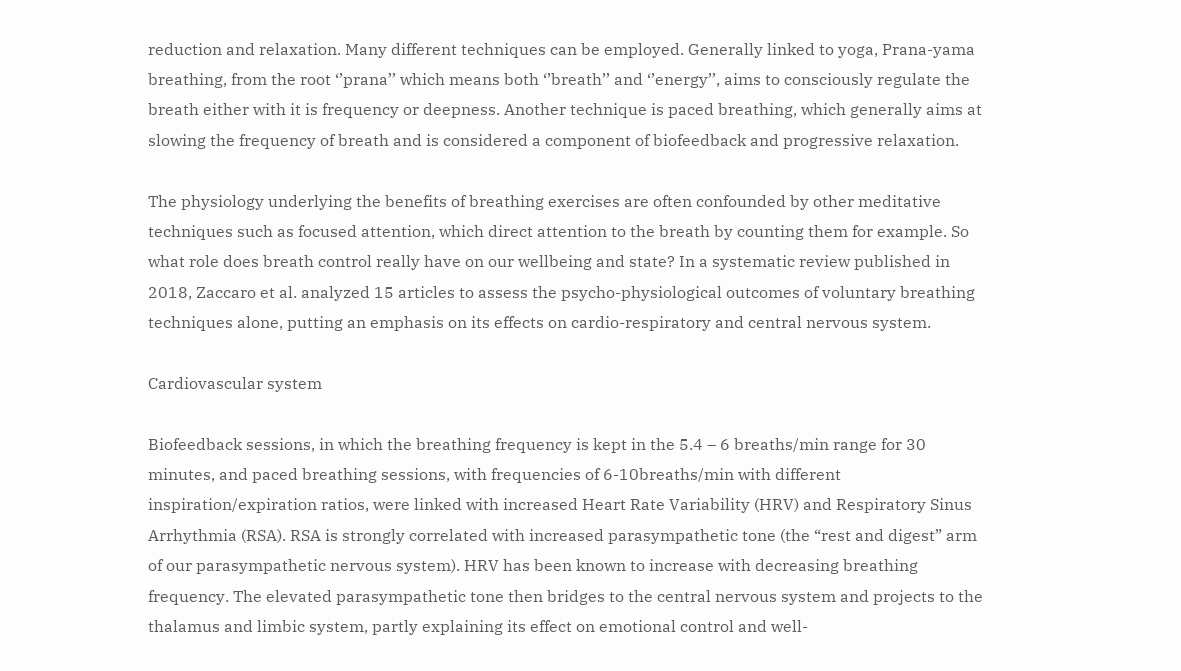reduction and relaxation. Many different techniques can be employed. Generally linked to yoga, Prana-yama breathing, from the root ‘’prana’’ which means both ‘’breath’’ and ‘’energy’’, aims to consciously regulate the breath either with it is frequency or deepness. Another technique is paced breathing, which generally aims at slowing the frequency of breath and is considered a component of biofeedback and progressive relaxation.

The physiology underlying the benefits of breathing exercises are often confounded by other meditative techniques such as focused attention, which direct attention to the breath by counting them for example. So what role does breath control really have on our wellbeing and state? In a systematic review published in 2018, Zaccaro et al. analyzed 15 articles to assess the psycho-physiological outcomes of voluntary breathing techniques alone, putting an emphasis on its effects on cardio-respiratory and central nervous system.

Cardiovascular system

Biofeedback sessions, in which the breathing frequency is kept in the 5.4 – 6 breaths/min range for 30 minutes, and paced breathing sessions, with frequencies of 6-10breaths/min with different inspiration/expiration ratios, were linked with increased Heart Rate Variability (HRV) and Respiratory Sinus Arrhythmia (RSA). RSA is strongly correlated with increased parasympathetic tone (the “rest and digest” arm of our parasympathetic nervous system). HRV has been known to increase with decreasing breathing frequency. The elevated parasympathetic tone then bridges to the central nervous system and projects to the thalamus and limbic system, partly explaining its effect on emotional control and well-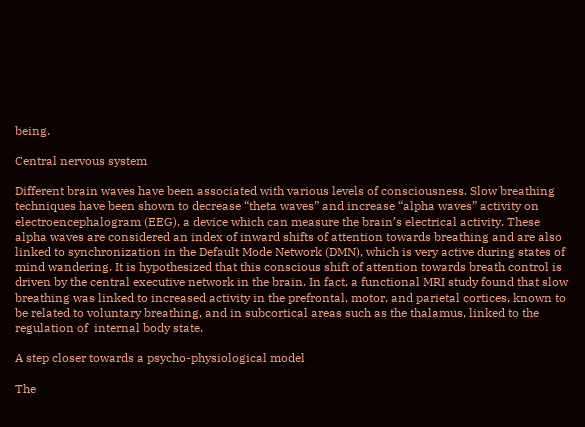being.

Central nervous system

Different brain waves have been associated with various levels of consciousness. Slow breathing techniques have been shown to decrease “theta waves” and increase “alpha waves” activity on electroencephalogram (EEG), a device which can measure the brain’s electrical activity. These alpha waves are considered an index of inward shifts of attention towards breathing and are also linked to synchronization in the Default Mode Network (DMN), which is very active during states of mind wandering. It is hypothesized that this conscious shift of attention towards breath control is driven by the central executive network in the brain. In fact, a functional MRI study found that slow breathing was linked to increased activity in the prefrontal, motor, and parietal cortices, known to be related to voluntary breathing, and in subcortical areas such as the thalamus, linked to the regulation of  internal body state.

A step closer towards a psycho-physiological model

The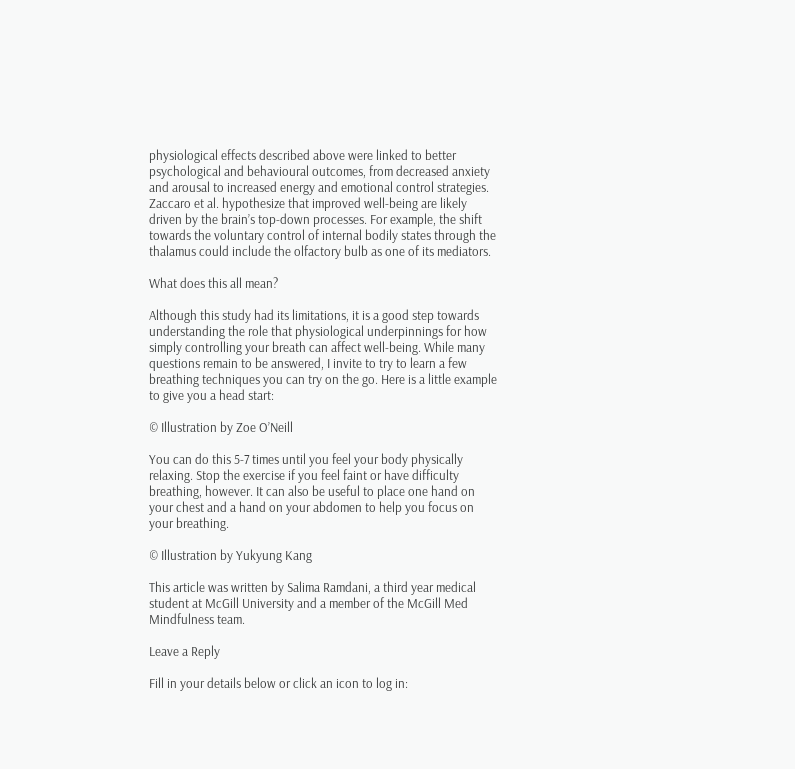physiological effects described above were linked to better psychological and behavioural outcomes, from decreased anxiety and arousal to increased energy and emotional control strategies. Zaccaro et al. hypothesize that improved well-being are likely driven by the brain’s top-down processes. For example, the shift towards the voluntary control of internal bodily states through the thalamus could include the olfactory bulb as one of its mediators.

What does this all mean?

Although this study had its limitations, it is a good step towards understanding the role that physiological underpinnings for how simply controlling your breath can affect well-being. While many questions remain to be answered, I invite to try to learn a few breathing techniques you can try on the go. Here is a little example to give you a head start:

© Illustration by Zoe O’Neill

You can do this 5-7 times until you feel your body physically relaxing. Stop the exercise if you feel faint or have difficulty breathing, however. It can also be useful to place one hand on your chest and a hand on your abdomen to help you focus on your breathing.

© Illustration by Yukyung Kang

This article was written by Salima Ramdani, a third year medical student at McGill University and a member of the McGill Med Mindfulness team.

Leave a Reply

Fill in your details below or click an icon to log in: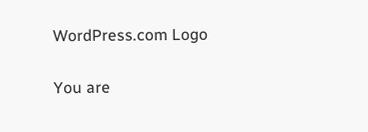WordPress.com Logo

You are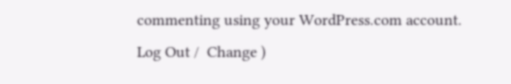commenting using your WordPress.com account. Log Out /  Change )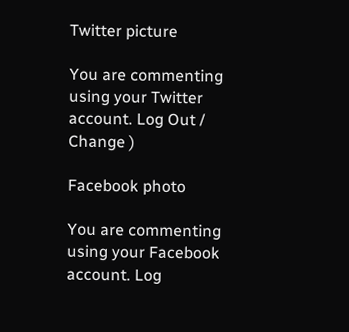Twitter picture

You are commenting using your Twitter account. Log Out /  Change )

Facebook photo

You are commenting using your Facebook account. Log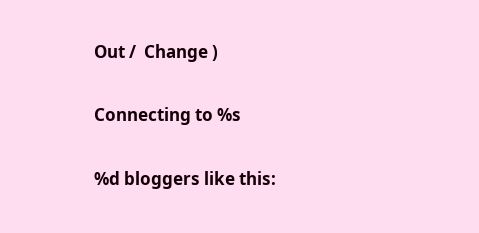Out /  Change )

Connecting to %s

%d bloggers like this: